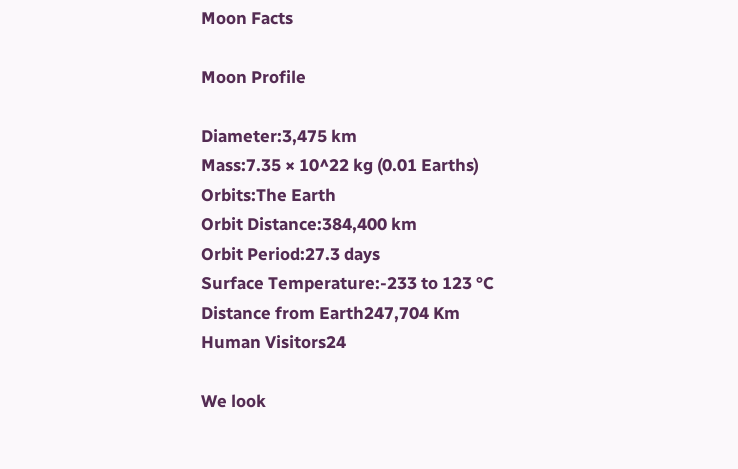Moon Facts

Moon Profile

Diameter:3,475 km
Mass:7.35 × 10^22 kg (0.01 Earths)
Orbits:The Earth
Orbit Distance:384,400 km
Orbit Period:27.3 days
Surface Temperature:-233 to 123 °C
Distance from Earth247,704 Km
Human Visitors24

We look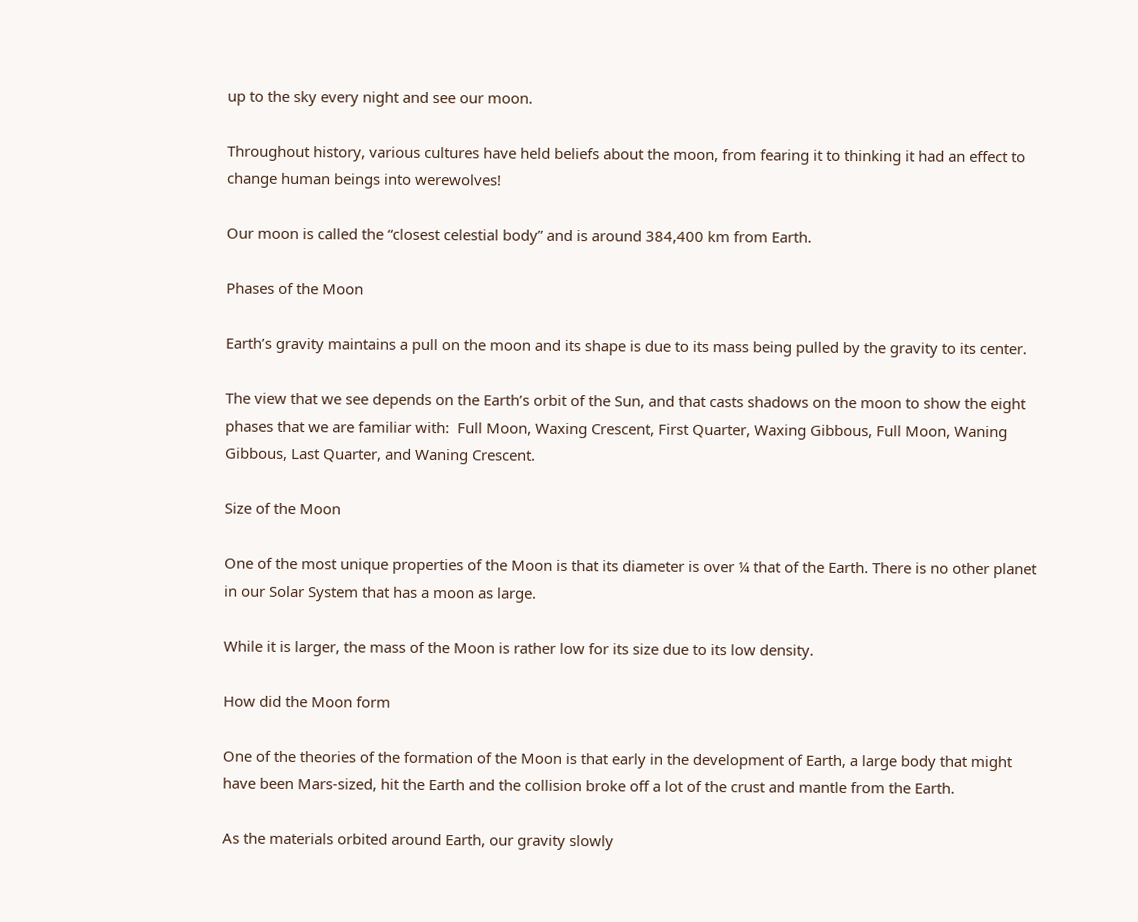up to the sky every night and see our moon.

Throughout history, various cultures have held beliefs about the moon, from fearing it to thinking it had an effect to change human beings into werewolves!

Our moon is called the “closest celestial body” and is around 384,400 km from Earth.

Phases of the Moon

Earth’s gravity maintains a pull on the moon and its shape is due to its mass being pulled by the gravity to its center.

The view that we see depends on the Earth’s orbit of the Sun, and that casts shadows on the moon to show the eight phases that we are familiar with:  Full Moon, Waxing Crescent, First Quarter, Waxing Gibbous, Full Moon, Waning Gibbous, Last Quarter, and Waning Crescent.

Size of the Moon

One of the most unique properties of the Moon is that its diameter is over ¼ that of the Earth. There is no other planet in our Solar System that has a moon as large.

While it is larger, the mass of the Moon is rather low for its size due to its low density.

How did the Moon form

One of the theories of the formation of the Moon is that early in the development of Earth, a large body that might have been Mars-sized, hit the Earth and the collision broke off a lot of the crust and mantle from the Earth.

As the materials orbited around Earth, our gravity slowly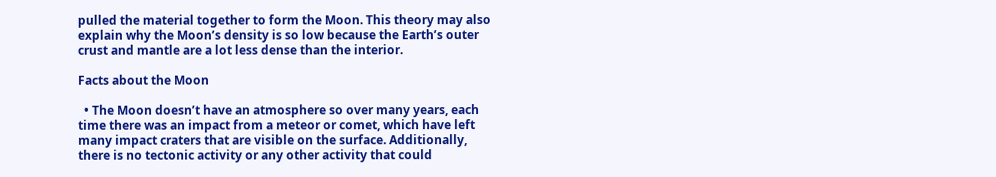pulled the material together to form the Moon. This theory may also explain why the Moon’s density is so low because the Earth’s outer crust and mantle are a lot less dense than the interior.

Facts about the Moon

  • The Moon doesn’t have an atmosphere so over many years, each time there was an impact from a meteor or comet, which have left many impact craters that are visible on the surface. Additionally, there is no tectonic activity or any other activity that could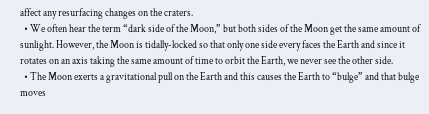affect any resurfacing changes on the craters.
  • We often hear the term “dark side of the Moon,” but both sides of the Moon get the same amount of sunlight. However, the Moon is tidally-locked so that only one side every faces the Earth and since it rotates on an axis taking the same amount of time to orbit the Earth, we never see the other side.
  • The Moon exerts a gravitational pull on the Earth and this causes the Earth to “bulge” and that bulge moves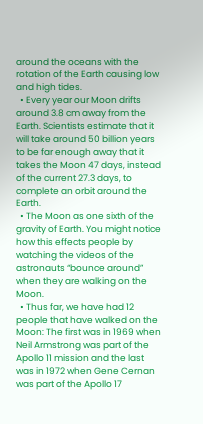around the oceans with the rotation of the Earth causing low and high tides.
  • Every year our Moon drifts around 3.8 cm away from the Earth. Scientists estimate that it will take around 50 billion years to be far enough away that it takes the Moon 47 days, instead of the current 27.3 days, to complete an orbit around the Earth.
  • The Moon as one sixth of the gravity of Earth. You might notice how this effects people by watching the videos of the astronauts “bounce around” when they are walking on the Moon.
  • Thus far, we have had 12 people that have walked on the Moon: The first was in 1969 when Neil Armstrong was part of the Apollo 11 mission and the last was in 1972 when Gene Cernan was part of the Apollo 17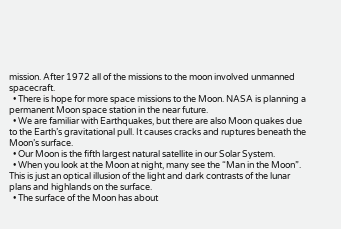mission. After 1972 all of the missions to the moon involved unmanned spacecraft.
  • There is hope for more space missions to the Moon. NASA is planning a permanent Moon space station in the near future.
  • We are familiar with Earthquakes, but there are also Moon quakes due to the Earth’s gravitational pull. It causes cracks and ruptures beneath the Moon’s surface.
  • Our Moon is the fifth largest natural satellite in our Solar System.
  • When you look at the Moon at night, many see the “Man in the Moon”. This is just an optical illusion of the light and dark contrasts of the lunar plans and highlands on the surface.
  • The surface of the Moon has about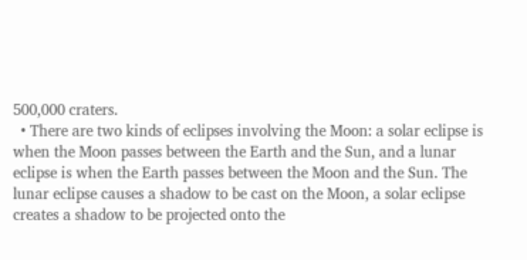500,000 craters.
  • There are two kinds of eclipses involving the Moon: a solar eclipse is when the Moon passes between the Earth and the Sun, and a lunar eclipse is when the Earth passes between the Moon and the Sun. The lunar eclipse causes a shadow to be cast on the Moon, a solar eclipse creates a shadow to be projected onto the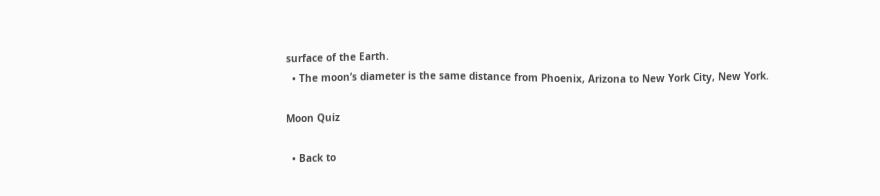surface of the Earth.
  • The moon’s diameter is the same distance from Phoenix, Arizona to New York City, New York.

Moon Quiz

  • Back to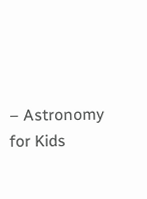– Astronomy for Kids